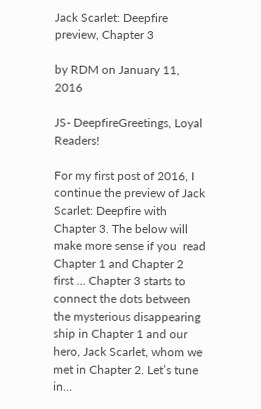Jack Scarlet: Deepfire preview, Chapter 3

by RDM on January 11, 2016

JS- DeepfireGreetings, Loyal Readers!

For my first post of 2016, I continue the preview of Jack Scarlet: Deepfire with Chapter 3. The below will make more sense if you  read Chapter 1 and Chapter 2 first … Chapter 3 starts to connect the dots between the mysterious disappearing ship in Chapter 1 and our hero, Jack Scarlet, whom we met in Chapter 2. Let’s tune in…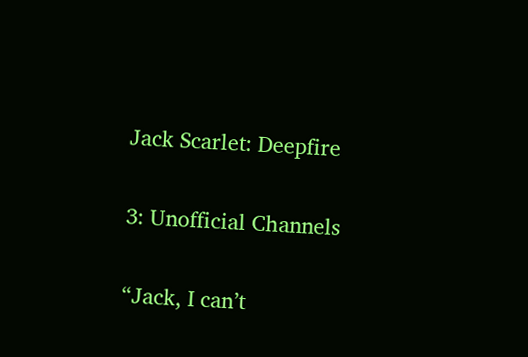Jack Scarlet: Deepfire

3: Unofficial Channels

“Jack, I can’t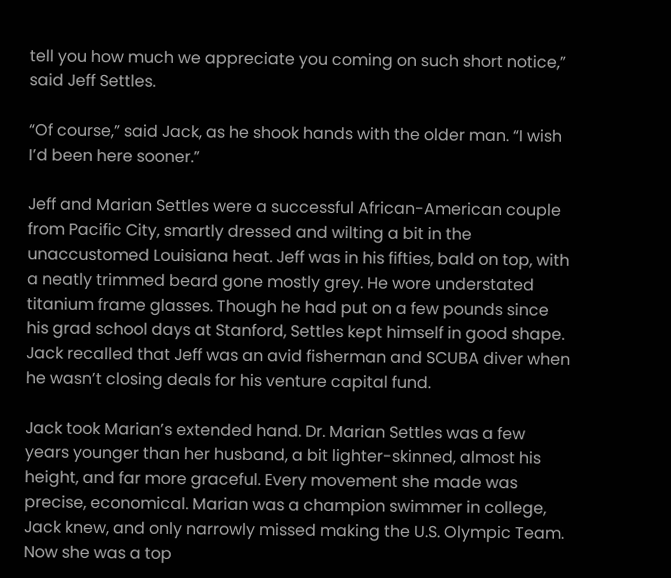tell you how much we appreciate you coming on such short notice,” said Jeff Settles.

“Of course,” said Jack, as he shook hands with the older man. “I wish I’d been here sooner.”

Jeff and Marian Settles were a successful African-American couple from Pacific City, smartly dressed and wilting a bit in the unaccustomed Louisiana heat. Jeff was in his fifties, bald on top, with a neatly trimmed beard gone mostly grey. He wore understated titanium frame glasses. Though he had put on a few pounds since his grad school days at Stanford, Settles kept himself in good shape. Jack recalled that Jeff was an avid fisherman and SCUBA diver when he wasn’t closing deals for his venture capital fund.

Jack took Marian’s extended hand. Dr. Marian Settles was a few years younger than her husband, a bit lighter-skinned, almost his height, and far more graceful. Every movement she made was precise, economical. Marian was a champion swimmer in college, Jack knew, and only narrowly missed making the U.S. Olympic Team. Now she was a top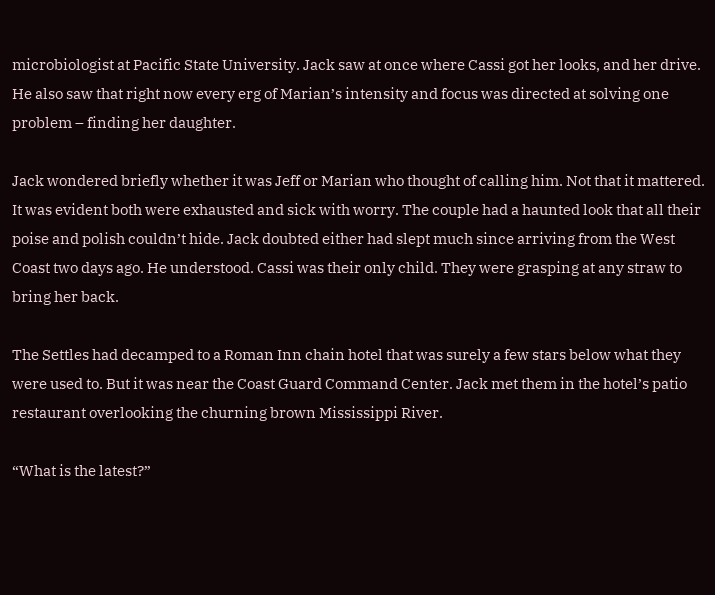microbiologist at Pacific State University. Jack saw at once where Cassi got her looks, and her drive. He also saw that right now every erg of Marian’s intensity and focus was directed at solving one problem – finding her daughter.

Jack wondered briefly whether it was Jeff or Marian who thought of calling him. Not that it mattered. It was evident both were exhausted and sick with worry. The couple had a haunted look that all their poise and polish couldn’t hide. Jack doubted either had slept much since arriving from the West Coast two days ago. He understood. Cassi was their only child. They were grasping at any straw to bring her back.

The Settles had decamped to a Roman Inn chain hotel that was surely a few stars below what they were used to. But it was near the Coast Guard Command Center. Jack met them in the hotel’s patio restaurant overlooking the churning brown Mississippi River.

“What is the latest?”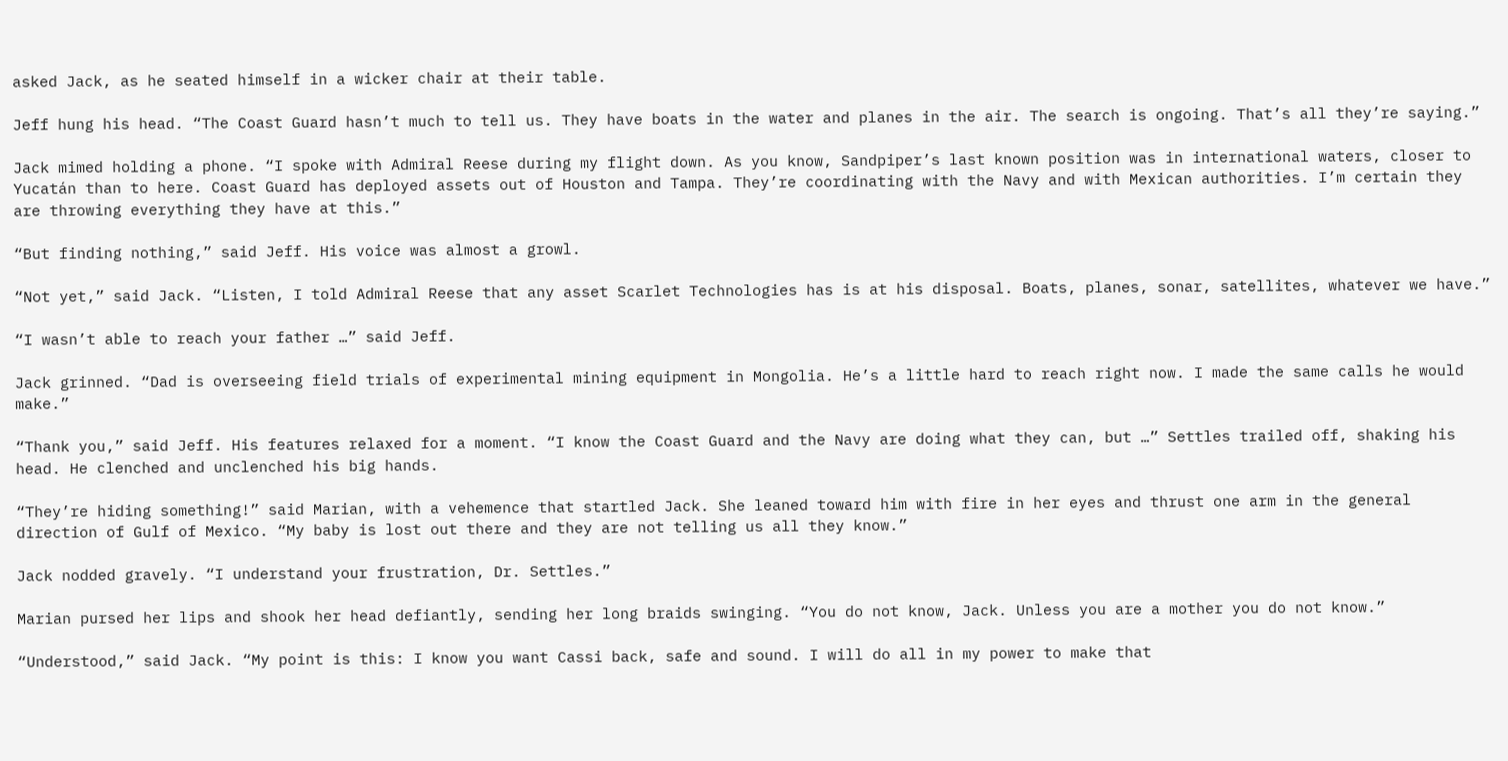asked Jack, as he seated himself in a wicker chair at their table.

Jeff hung his head. “The Coast Guard hasn’t much to tell us. They have boats in the water and planes in the air. The search is ongoing. That’s all they’re saying.”

Jack mimed holding a phone. “I spoke with Admiral Reese during my flight down. As you know, Sandpiper’s last known position was in international waters, closer to Yucatán than to here. Coast Guard has deployed assets out of Houston and Tampa. They’re coordinating with the Navy and with Mexican authorities. I’m certain they are throwing everything they have at this.”

“But finding nothing,” said Jeff. His voice was almost a growl.

“Not yet,” said Jack. “Listen, I told Admiral Reese that any asset Scarlet Technologies has is at his disposal. Boats, planes, sonar, satellites, whatever we have.”

“I wasn’t able to reach your father …” said Jeff.

Jack grinned. “Dad is overseeing field trials of experimental mining equipment in Mongolia. He’s a little hard to reach right now. I made the same calls he would make.”

“Thank you,” said Jeff. His features relaxed for a moment. “I know the Coast Guard and the Navy are doing what they can, but …” Settles trailed off, shaking his head. He clenched and unclenched his big hands.

“They’re hiding something!” said Marian, with a vehemence that startled Jack. She leaned toward him with fire in her eyes and thrust one arm in the general direction of Gulf of Mexico. “My baby is lost out there and they are not telling us all they know.”

Jack nodded gravely. “I understand your frustration, Dr. Settles.”

Marian pursed her lips and shook her head defiantly, sending her long braids swinging. “You do not know, Jack. Unless you are a mother you do not know.”

“Understood,” said Jack. “My point is this: I know you want Cassi back, safe and sound. I will do all in my power to make that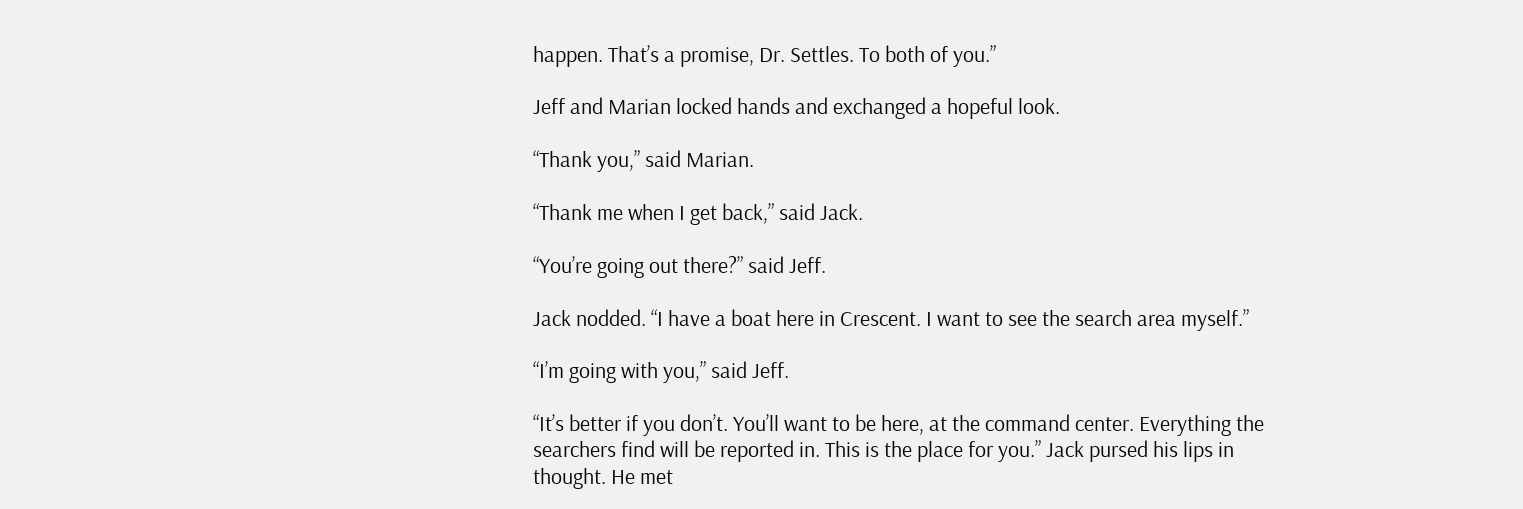happen. That’s a promise, Dr. Settles. To both of you.”

Jeff and Marian locked hands and exchanged a hopeful look.

“Thank you,” said Marian.

“Thank me when I get back,” said Jack.

“You’re going out there?” said Jeff.

Jack nodded. “I have a boat here in Crescent. I want to see the search area myself.”

“I’m going with you,” said Jeff.

“It’s better if you don’t. You’ll want to be here, at the command center. Everything the searchers find will be reported in. This is the place for you.” Jack pursed his lips in thought. He met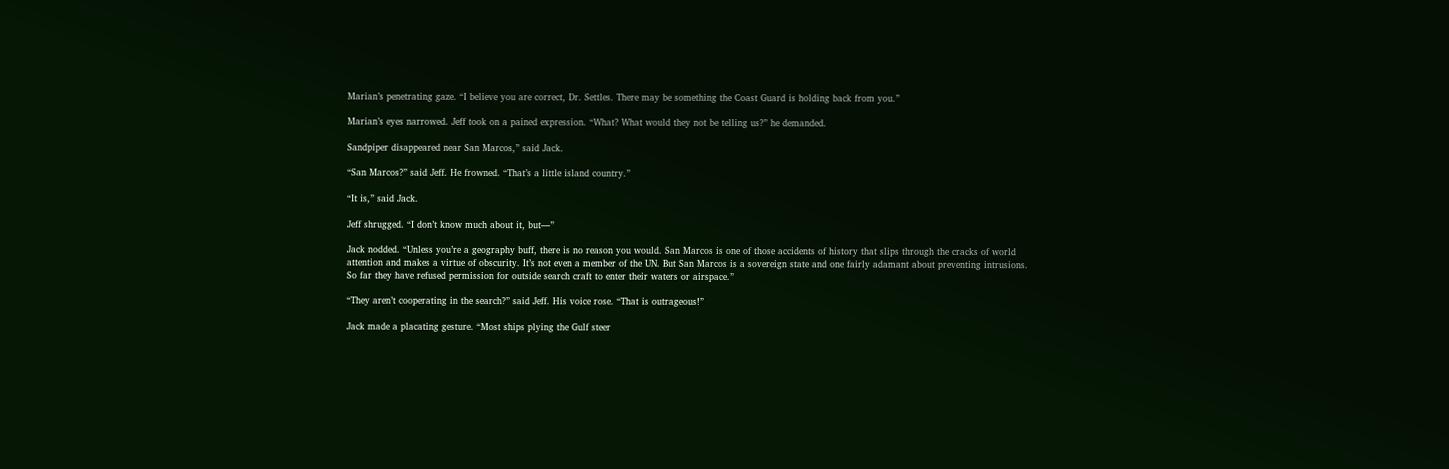Marian’s penetrating gaze. “I believe you are correct, Dr. Settles. There may be something the Coast Guard is holding back from you.”

Marian’s eyes narrowed. Jeff took on a pained expression. “What? What would they not be telling us?” he demanded.

Sandpiper disappeared near San Marcos,” said Jack.

“San Marcos?” said Jeff. He frowned. “That’s a little island country.”

“It is,” said Jack.

Jeff shrugged. “I don’t know much about it, but—”

Jack nodded. “Unless you’re a geography buff, there is no reason you would. San Marcos is one of those accidents of history that slips through the cracks of world attention and makes a virtue of obscurity. It’s not even a member of the UN. But San Marcos is a sovereign state and one fairly adamant about preventing intrusions. So far they have refused permission for outside search craft to enter their waters or airspace.”

“They aren’t cooperating in the search?” said Jeff. His voice rose. “That is outrageous!”

Jack made a placating gesture. “Most ships plying the Gulf steer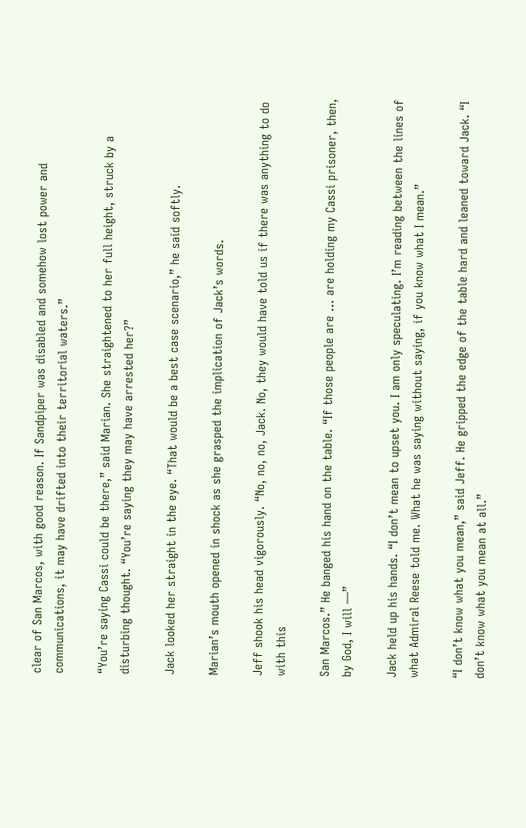clear of San Marcos, with good reason. If Sandpiper was disabled and somehow lost power and communications, it may have drifted into their territorial waters.”

“You’re saying Cassi could be there,” said Marian. She straightened to her full height, struck by a disturbing thought. “You’re saying they may have arrested her?”

Jack looked her straight in the eye. “That would be a best case scenario,” he said softly.

Marian’s mouth opened in shock as she grasped the implication of Jack’s words.

Jeff shook his head vigorously. “No, no, no, Jack. No, they would have told us if there was anything to do with this

San Marcos.” He banged his hand on the table. “If those people are … are holding my Cassi prisoner, then, by God, I will —”

Jack held up his hands. “I don’t mean to upset you. I am only speculating. I’m reading between the lines of what Admiral Reese told me. What he was saying without saying, if you know what I mean.”

“I don’t know what you mean,” said Jeff. He gripped the edge of the table hard and leaned toward Jack. “I don’t know what you mean at all.”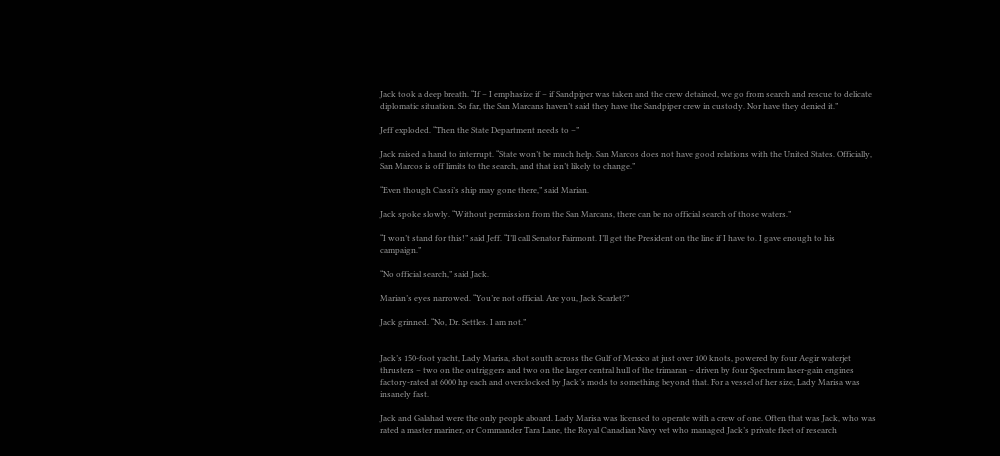Jack took a deep breath. “If – I emphasize if – if Sandpiper was taken and the crew detained, we go from search and rescue to delicate diplomatic situation. So far, the San Marcans haven’t said they have the Sandpiper crew in custody. Nor have they denied it.”

Jeff exploded. “Then the State Department needs to –”

Jack raised a hand to interrupt. “State won’t be much help. San Marcos does not have good relations with the United States. Officially, San Marcos is off limits to the search, and that isn’t likely to change.”

“Even though Cassi’s ship may gone there,” said Marian.

Jack spoke slowly. “Without permission from the San Marcans, there can be no official search of those waters.”

“I won’t stand for this!” said Jeff. “I’ll call Senator Fairmont. I’ll get the President on the line if I have to. I gave enough to his campaign.”

“No official search,” said Jack.

Marian’s eyes narrowed. “You’re not official. Are you, Jack Scarlet?”

Jack grinned. “No, Dr. Settles. I am not.”


Jack’s 150-foot yacht, Lady Marisa, shot south across the Gulf of Mexico at just over 100 knots, powered by four Aegir waterjet thrusters – two on the outriggers and two on the larger central hull of the trimaran – driven by four Spectrum laser-gain engines factory-rated at 6000 hp each and overclocked by Jack’s mods to something beyond that. For a vessel of her size, Lady Marisa was insanely fast.

Jack and Galahad were the only people aboard. Lady Marisa was licensed to operate with a crew of one. Often that was Jack, who was rated a master mariner, or Commander Tara Lane, the Royal Canadian Navy vet who managed Jack’s private fleet of research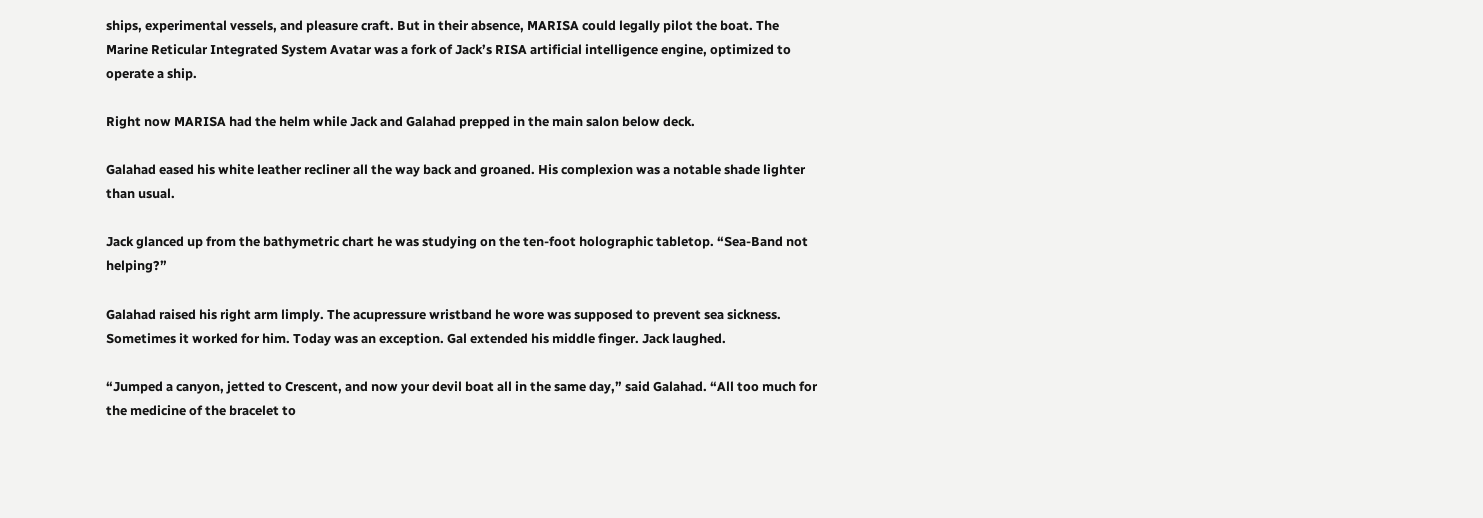ships, experimental vessels, and pleasure craft. But in their absence, MARISA could legally pilot the boat. The Marine Reticular Integrated System Avatar was a fork of Jack’s RISA artificial intelligence engine, optimized to operate a ship.

Right now MARISA had the helm while Jack and Galahad prepped in the main salon below deck.

Galahad eased his white leather recliner all the way back and groaned. His complexion was a notable shade lighter than usual.

Jack glanced up from the bathymetric chart he was studying on the ten-foot holographic tabletop. “Sea-Band not helping?”

Galahad raised his right arm limply. The acupressure wristband he wore was supposed to prevent sea sickness. Sometimes it worked for him. Today was an exception. Gal extended his middle finger. Jack laughed.

“Jumped a canyon, jetted to Crescent, and now your devil boat all in the same day,” said Galahad. “All too much for the medicine of the bracelet to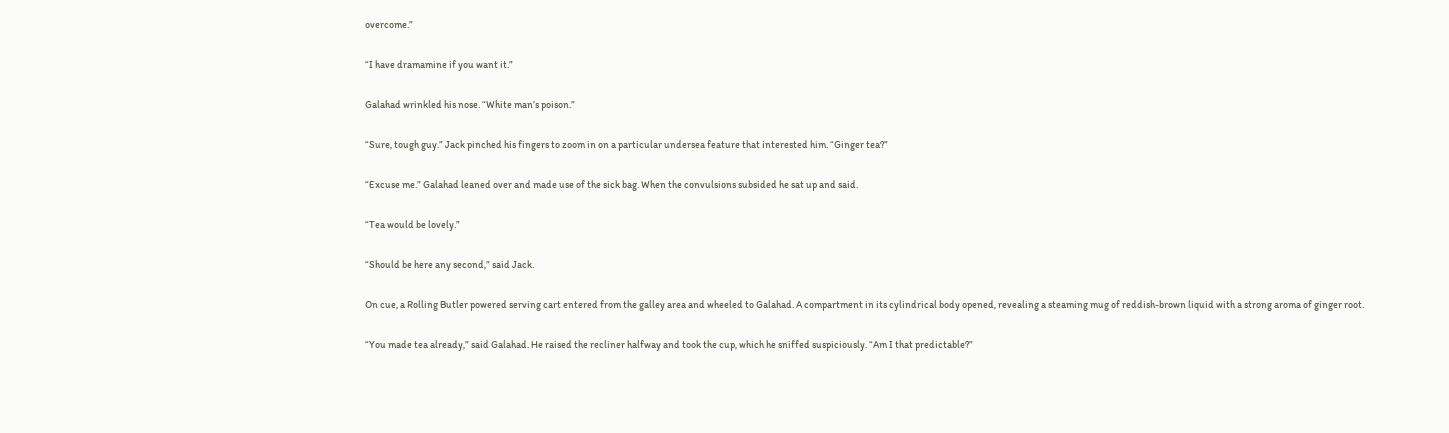overcome.”

“I have dramamine if you want it.”

Galahad wrinkled his nose. “White man’s poison.”

“Sure, tough guy.” Jack pinched his fingers to zoom in on a particular undersea feature that interested him. “Ginger tea?”

“Excuse me.” Galahad leaned over and made use of the sick bag. When the convulsions subsided he sat up and said.

“Tea would be lovely.”

“Should be here any second,” said Jack.

On cue, a Rolling Butler powered serving cart entered from the galley area and wheeled to Galahad. A compartment in its cylindrical body opened, revealing a steaming mug of reddish-brown liquid with a strong aroma of ginger root.

“You made tea already,” said Galahad. He raised the recliner halfway and took the cup, which he sniffed suspiciously. “Am I that predictable?”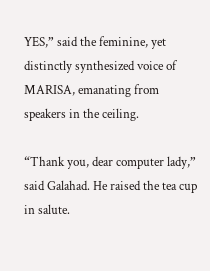YES,” said the feminine, yet distinctly synthesized voice of MARISA, emanating from speakers in the ceiling.

“Thank you, dear computer lady,” said Galahad. He raised the tea cup in salute.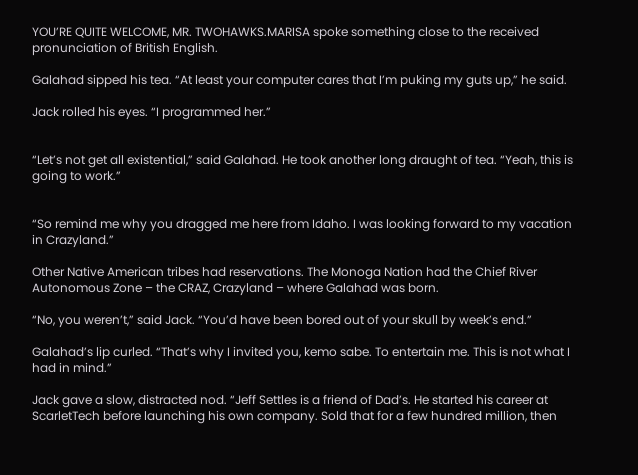YOU’RE QUITE WELCOME, MR. TWOHAWKS.MARISA spoke something close to the received pronunciation of British English.

Galahad sipped his tea. “At least your computer cares that I’m puking my guts up,” he said.

Jack rolled his eyes. “I programmed her.”


“Let’s not get all existential,” said Galahad. He took another long draught of tea. “Yeah, this is going to work.”


“So remind me why you dragged me here from Idaho. I was looking forward to my vacation in Crazyland.”

Other Native American tribes had reservations. The Monoga Nation had the Chief River Autonomous Zone – the CRAZ, Crazyland – where Galahad was born.

“No, you weren’t,” said Jack. “You’d have been bored out of your skull by week’s end.”

Galahad’s lip curled. “That’s why I invited you, kemo sabe. To entertain me. This is not what I had in mind.”

Jack gave a slow, distracted nod. “Jeff Settles is a friend of Dad’s. He started his career at ScarletTech before launching his own company. Sold that for a few hundred million, then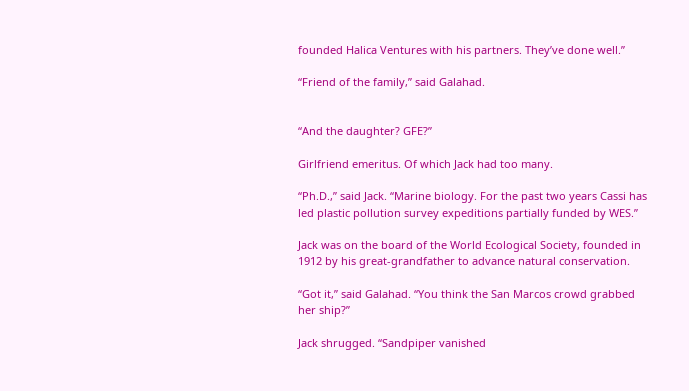founded Halica Ventures with his partners. They’ve done well.”

“Friend of the family,” said Galahad.


“And the daughter? GFE?”

Girlfriend emeritus. Of which Jack had too many.

“Ph.D.,” said Jack. “Marine biology. For the past two years Cassi has led plastic pollution survey expeditions partially funded by WES.”

Jack was on the board of the World Ecological Society, founded in 1912 by his great-grandfather to advance natural conservation.

“Got it,” said Galahad. “You think the San Marcos crowd grabbed her ship?”

Jack shrugged. “Sandpiper vanished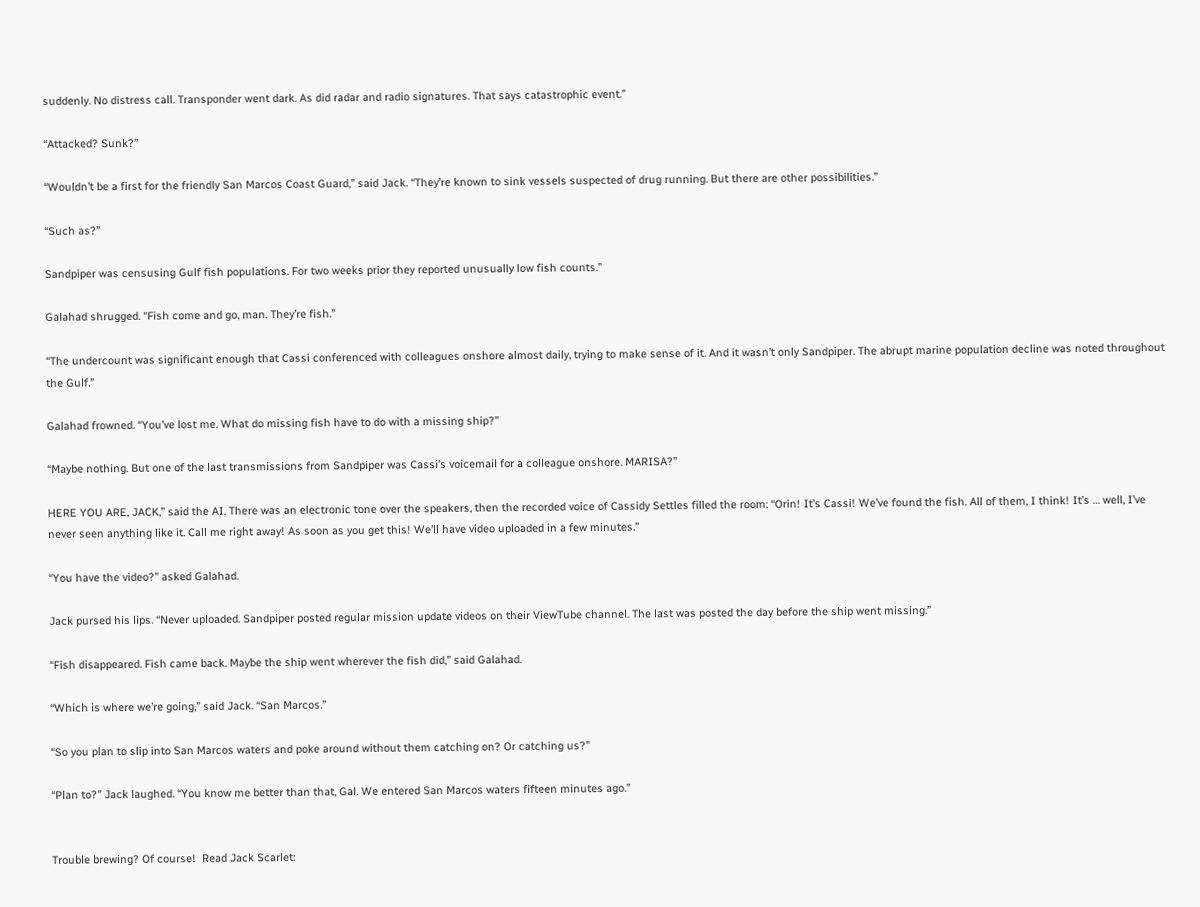suddenly. No distress call. Transponder went dark. As did radar and radio signatures. That says catastrophic event.”

“Attacked? Sunk?”

“Wouldn’t be a first for the friendly San Marcos Coast Guard,” said Jack. “They’re known to sink vessels suspected of drug running. But there are other possibilities.”

“Such as?”

Sandpiper was censusing Gulf fish populations. For two weeks prior they reported unusually low fish counts.”

Galahad shrugged. “Fish come and go, man. They’re fish.”

“The undercount was significant enough that Cassi conferenced with colleagues onshore almost daily, trying to make sense of it. And it wasn’t only Sandpiper. The abrupt marine population decline was noted throughout the Gulf.”

Galahad frowned. “You’ve lost me. What do missing fish have to do with a missing ship?”

“Maybe nothing. But one of the last transmissions from Sandpiper was Cassi’s voicemail for a colleague onshore. MARISA?”

HERE YOU ARE, JACK,” said the AI. There was an electronic tone over the speakers, then the recorded voice of Cassidy Settles filled the room: “Orin! It’s Cassi! We’ve found the fish. All of them, I think! It’s … well, I’ve never seen anything like it. Call me right away! As soon as you get this! We’ll have video uploaded in a few minutes.”

“You have the video?” asked Galahad.

Jack pursed his lips. “Never uploaded. Sandpiper posted regular mission update videos on their ViewTube channel. The last was posted the day before the ship went missing.”

“Fish disappeared. Fish came back. Maybe the ship went wherever the fish did,” said Galahad.

“Which is where we’re going,” said Jack. “San Marcos.”

“So you plan to slip into San Marcos waters and poke around without them catching on? Or catching us?”

“Plan to?” Jack laughed. “You know me better than that, Gal. We entered San Marcos waters fifteen minutes ago.”


Trouble brewing? Of course!  Read Jack Scarlet: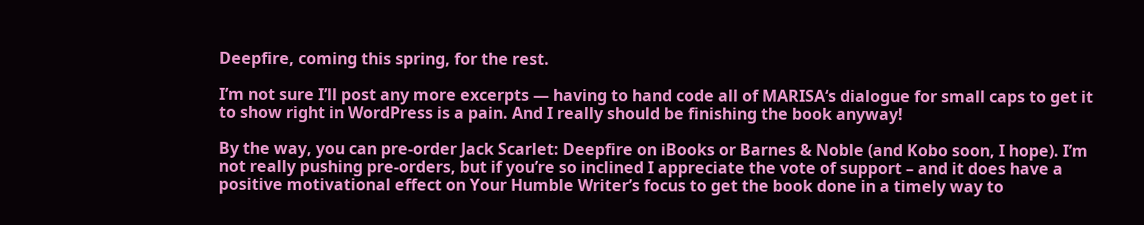Deepfire, coming this spring, for the rest.

I’m not sure I’ll post any more excerpts — having to hand code all of MARISA‘s dialogue for small caps to get it to show right in WordPress is a pain. And I really should be finishing the book anyway!

By the way, you can pre-order Jack Scarlet: Deepfire on iBooks or Barnes & Noble (and Kobo soon, I hope). I’m not really pushing pre-orders, but if you’re so inclined I appreciate the vote of support – and it does have a positive motivational effect on Your Humble Writer’s focus to get the book done in a timely way to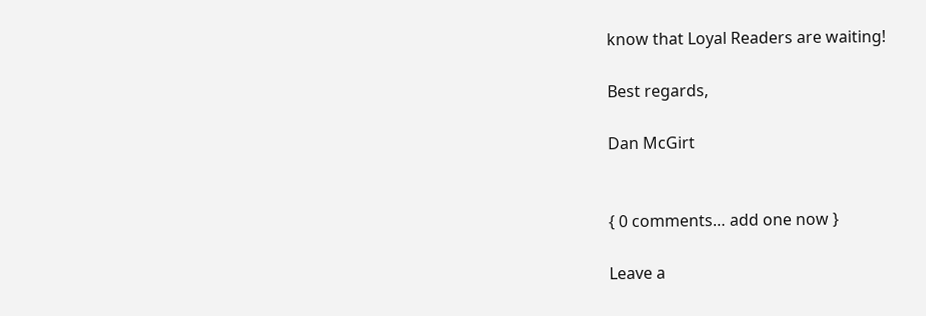know that Loyal Readers are waiting!

Best regards,

Dan McGirt


{ 0 comments… add one now }

Leave a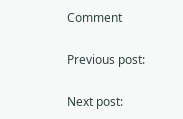Comment

Previous post:

Next post: